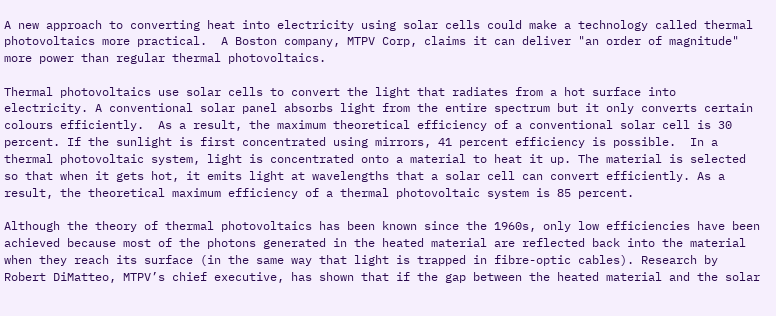A new approach to converting heat into electricity using solar cells could make a technology called thermal photovoltaics more practical.  A Boston company, MTPV Corp, claims it can deliver "an order of magnitude" more power than regular thermal photovoltaics.

Thermal photovoltaics use solar cells to convert the light that radiates from a hot surface into electricity. A conventional solar panel absorbs light from the entire spectrum but it only converts certain colours efficiently.  As a result, the maximum theoretical efficiency of a conventional solar cell is 30 percent. If the sunlight is first concentrated using mirrors, 41 percent efficiency is possible.  In a thermal photovoltaic system, light is concentrated onto a material to heat it up. The material is selected so that when it gets hot, it emits light at wavelengths that a solar cell can convert efficiently. As a result, the theoretical maximum efficiency of a thermal photovoltaic system is 85 percent.

Although the theory of thermal photovoltaics has been known since the 1960s, only low efficiencies have been achieved because most of the photons generated in the heated material are reflected back into the material when they reach its surface (in the same way that light is trapped in fibre-optic cables). Research by Robert DiMatteo, MTPV’s chief executive, has shown that if the gap between the heated material and the solar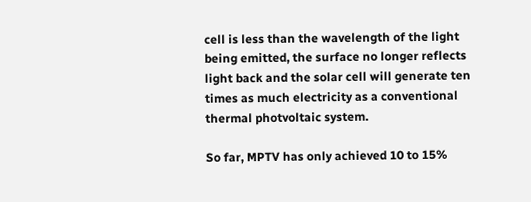cell is less than the wavelength of the light being emitted, the surface no longer reflects light back and the solar cell will generate ten times as much electricity as a conventional thermal photvoltaic system.

So far, MPTV has only achieved 10 to 15%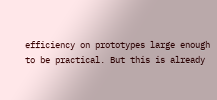efficiency on prototypes large enough to be practical. But this is already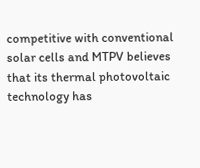competitive with conventional solar cells and MTPV believes that its thermal photovoltaic technology has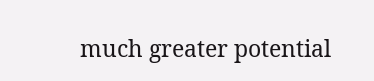much greater potential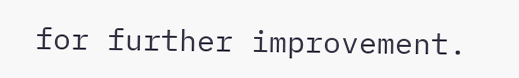for further improvement.